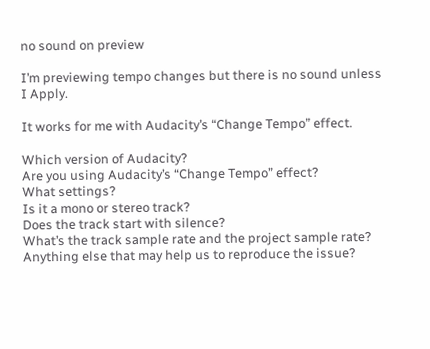no sound on preview

I’m previewing tempo changes but there is no sound unless I Apply.

It works for me with Audacity’s “Change Tempo” effect.

Which version of Audacity?
Are you using Audacity’s “Change Tempo” effect?
What settings?
Is it a mono or stereo track?
Does the track start with silence?
What’s the track sample rate and the project sample rate?
Anything else that may help us to reproduce the issue?